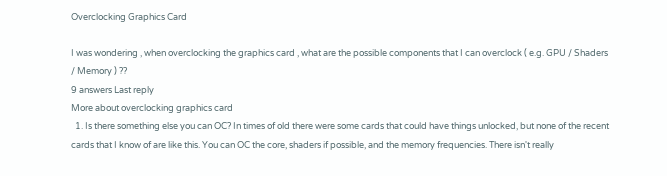Overclocking Graphics Card

I was wondering , when overclocking the graphics card , what are the possible components that I can overclock ( e.g. GPU / Shaders / Memory ) ??
9 answers Last reply
More about overclocking graphics card
  1. Is there something else you can OC? In times of old there were some cards that could have things unlocked, but none of the recent cards that I know of are like this. You can OC the core, shaders if possible, and the memory frequencies. There isn't really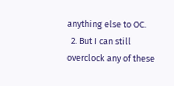anything else to OC.
  2. But I can still overclock any of these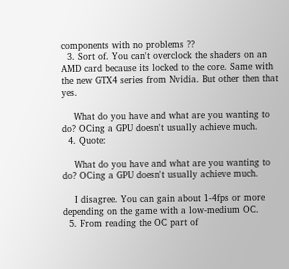components with no problems ??
  3. Sort of. You can't overclock the shaders on an AMD card because its locked to the core. Same with the new GTX4 series from Nvidia. But other then that yes.

    What do you have and what are you wanting to do? OCing a GPU doesn't usually achieve much.
  4. Quote:

    What do you have and what are you wanting to do? OCing a GPU doesn't usually achieve much.

    I disagree. You can gain about 1-4fps or more depending on the game with a low-medium OC.
  5. From reading the OC part of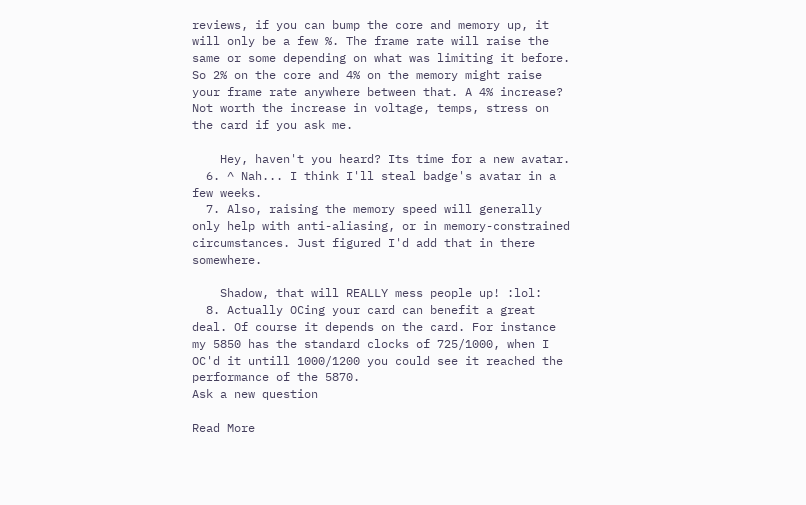reviews, if you can bump the core and memory up, it will only be a few %. The frame rate will raise the same or some depending on what was limiting it before. So 2% on the core and 4% on the memory might raise your frame rate anywhere between that. A 4% increase? Not worth the increase in voltage, temps, stress on the card if you ask me.

    Hey, haven't you heard? Its time for a new avatar.
  6. ^ Nah... I think I'll steal badge's avatar in a few weeks.
  7. Also, raising the memory speed will generally only help with anti-aliasing, or in memory-constrained circumstances. Just figured I'd add that in there somewhere.

    Shadow, that will REALLY mess people up! :lol:
  8. Actually OCing your card can benefit a great deal. Of course it depends on the card. For instance my 5850 has the standard clocks of 725/1000, when I OC'd it untill 1000/1200 you could see it reached the performance of the 5870.
Ask a new question

Read More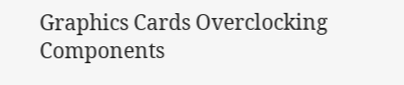Graphics Cards Overclocking Components